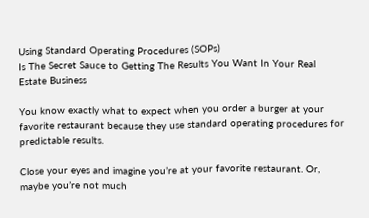Using Standard Operating Procedures (SOPs)
Is The Secret Sauce to Getting The Results You Want In Your Real Estate Business

You know exactly what to expect when you order a burger at your favorite restaurant because they use standard operating procedures for predictable results.

Close your eyes and imagine you’re at your favorite restaurant. Or, maybe you’re not much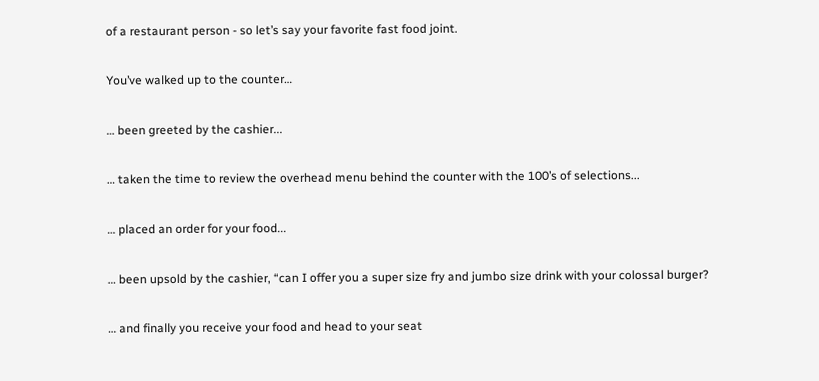of a restaurant person - so let’s say your favorite fast food joint.

You’ve walked up to the counter…

… been greeted by the cashier...

… taken the time to review the overhead menu behind the counter with the 100’s of selections...

… placed an order for your food...

… been upsold by the cashier, “can I offer you a super size fry and jumbo size drink with your colossal burger?

… and finally you receive your food and head to your seat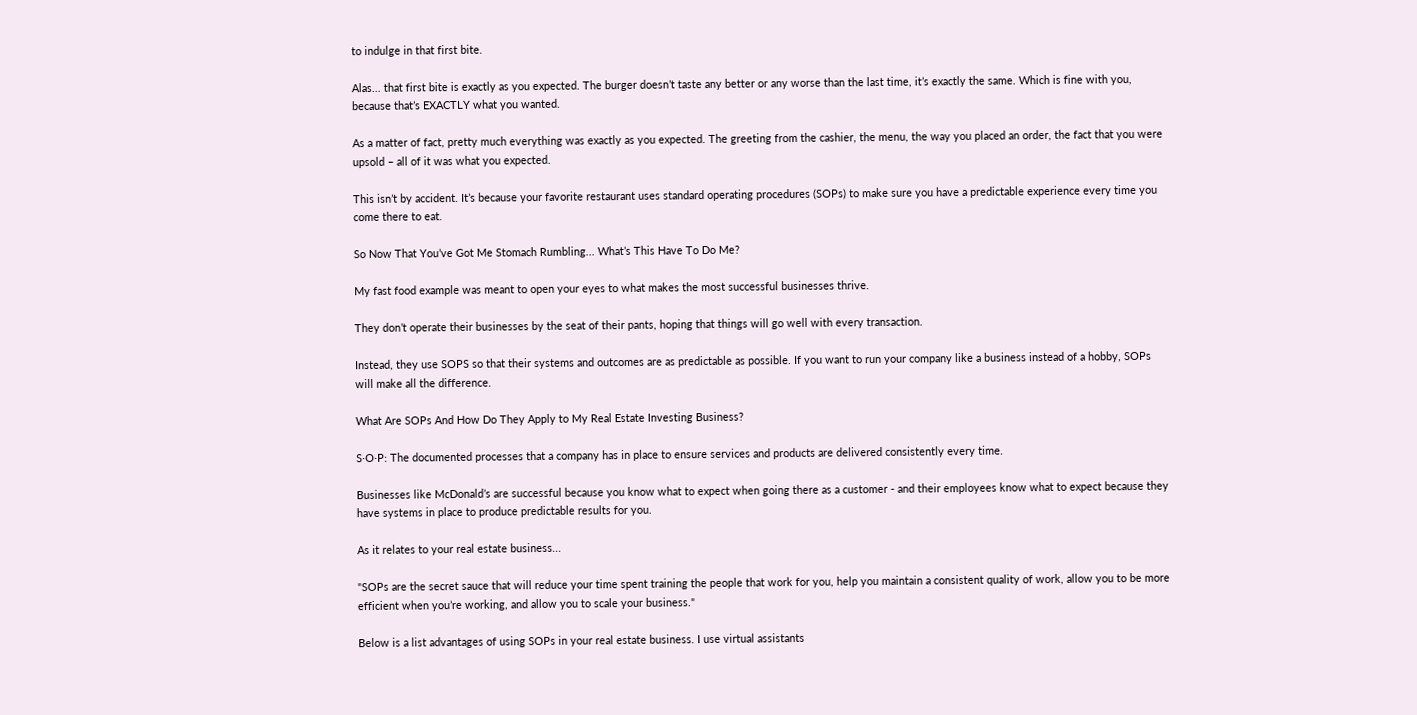to indulge in that first bite.

Alas... that first bite is exactly as you expected. The burger doesn’t taste any better or any worse than the last time, it’s exactly the same. Which is fine with you, because that’s EXACTLY what you wanted.

As a matter of fact, pretty much everything was exactly as you expected. The greeting from the cashier, the menu, the way you placed an order, the fact that you were upsold – all of it was what you expected.

This isn’t by accident. It’s because your favorite restaurant uses standard operating procedures (SOPs) to make sure you have a predictable experience every time you come there to eat.

So Now That You’ve Got Me Stomach Rumbling... What’s This Have To Do Me?

My fast food example was meant to open your eyes to what makes the most successful businesses thrive.

They don’t operate their businesses by the seat of their pants, hoping that things will go well with every transaction.

Instead, they use SOPS so that their systems and outcomes are as predictable as possible. If you want to run your company like a business instead of a hobby, SOPs will make all the difference.

What Are SOPs And How Do They Apply to My Real Estate Investing Business?

S·O·P: The documented processes that a company has in place to ensure services and products are delivered consistently every time.

Businesses like McDonald’s are successful because you know what to expect when going there as a customer - and their employees know what to expect because they have systems in place to produce predictable results for you.

As it relates to your real estate business...

"SOPs are the secret sauce that will reduce your time spent training the people that work for you, help you maintain a consistent quality of work, allow you to be more efficient when you’re working, and allow you to scale your business."

Below is a list advantages of using SOPs in your real estate business. I use virtual assistants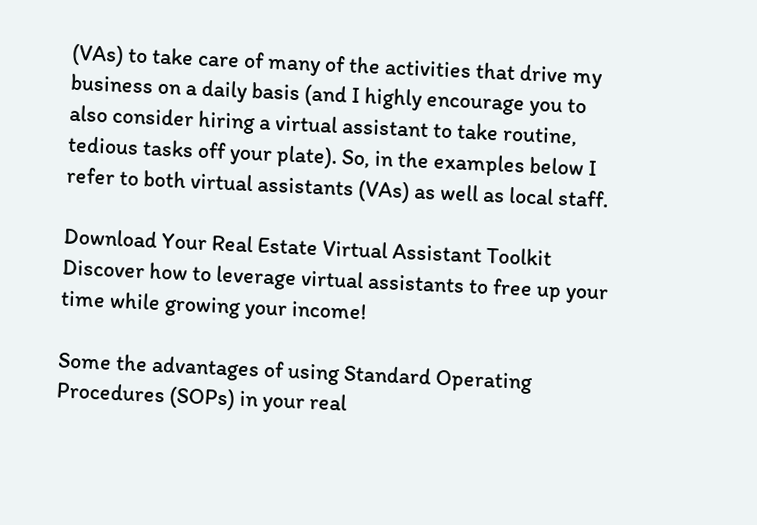(VAs) to take care of many of the activities that drive my business on a daily basis (and I highly encourage you to also consider hiring a virtual assistant to take routine, tedious tasks off your plate). So, in the examples below I refer to both virtual assistants (VAs) as well as local staff.

Download Your Real Estate Virtual Assistant Toolkit
Discover how to leverage virtual assistants to free up your time while growing your income!

Some the advantages of using Standard Operating Procedures (SOPs) in your real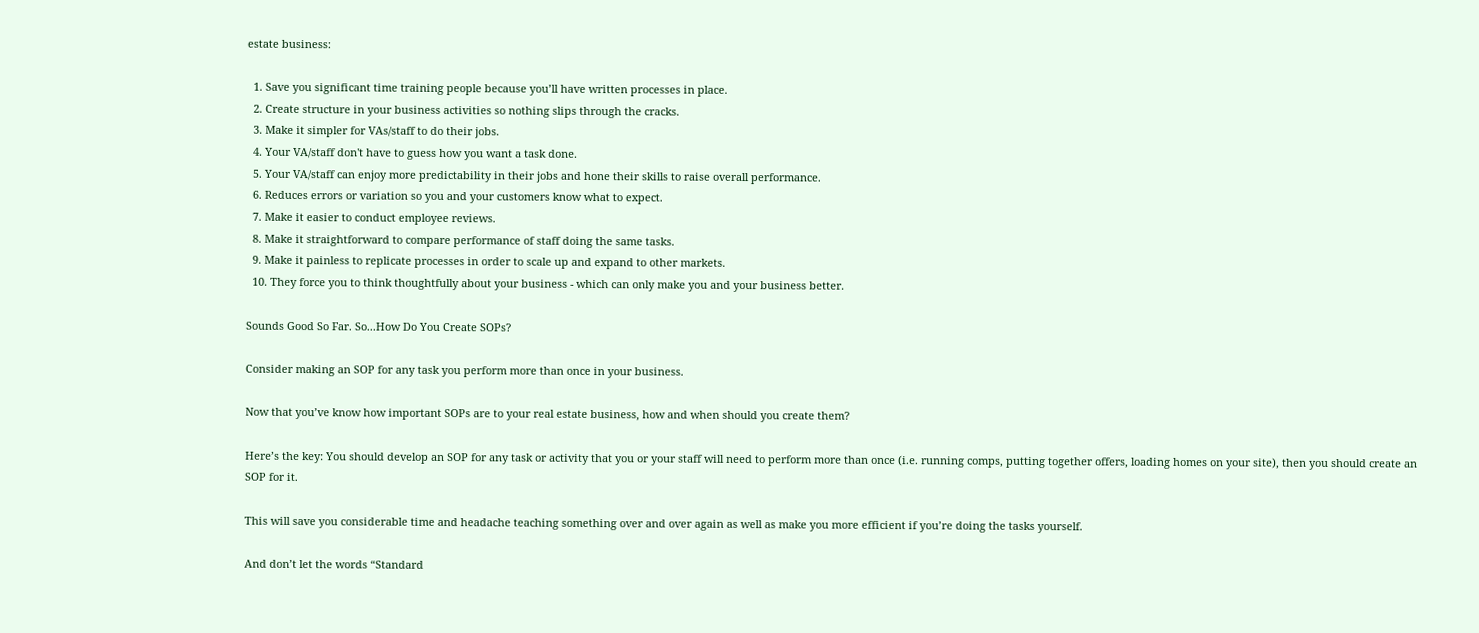estate business:

  1. Save you significant time training people because you’ll have written processes in place.
  2. Create structure in your business activities so nothing slips through the cracks.
  3. Make it simpler for VAs/staff to do their jobs.
  4. Your VA/staff don't have to guess how you want a task done.
  5. Your VA/staff can enjoy more predictability in their jobs and hone their skills to raise overall performance.
  6. Reduces errors or variation so you and your customers know what to expect.
  7. Make it easier to conduct employee reviews.
  8. Make it straightforward to compare performance of staff doing the same tasks.
  9. Make it painless to replicate processes in order to scale up and expand to other markets.
  10. They force you to think thoughtfully about your business - which can only make you and your business better.

Sounds Good So Far. So...How Do You Create SOPs?

Consider making an SOP for any task you perform more than once in your business.

Now that you’ve know how important SOPs are to your real estate business, how and when should you create them?

Here’s the key: You should develop an SOP for any task or activity that you or your staff will need to perform more than once (i.e. running comps, putting together offers, loading homes on your site), then you should create an SOP for it.

This will save you considerable time and headache teaching something over and over again as well as make you more efficient if you’re doing the tasks yourself.

And don’t let the words “Standard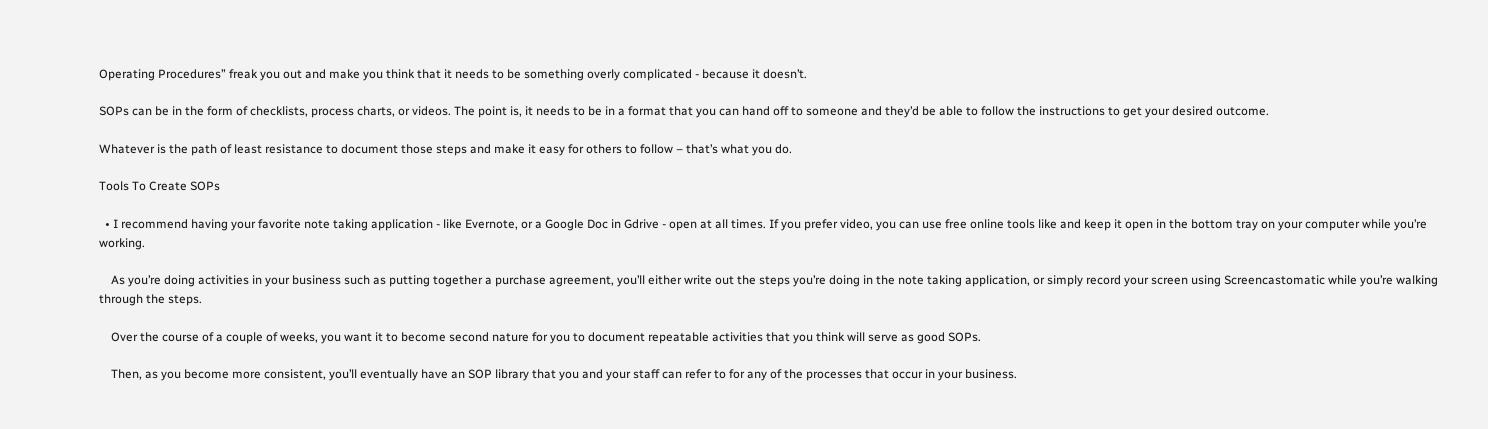Operating Procedures” freak you out and make you think that it needs to be something overly complicated - because it doesn’t.

SOPs can be in the form of checklists, process charts, or videos. The point is, it needs to be in a format that you can hand off to someone and they’d be able to follow the instructions to get your desired outcome.

Whatever is the path of least resistance to document those steps and make it easy for others to follow – that’s what you do.

Tools To Create SOPs

  • I recommend having your favorite note taking application - like Evernote, or a Google Doc in Gdrive - open at all times. If you prefer video, you can use free online tools like and keep it open in the bottom tray on your computer while you’re working.

    As you’re doing activities in your business such as putting together a purchase agreement, you’ll either write out the steps you’re doing in the note taking application, or simply record your screen using Screencastomatic while you’re walking through the steps.

    Over the course of a couple of weeks, you want it to become second nature for you to document repeatable activities that you think will serve as good SOPs.

    Then, as you become more consistent, you’ll eventually have an SOP library that you and your staff can refer to for any of the processes that occur in your business.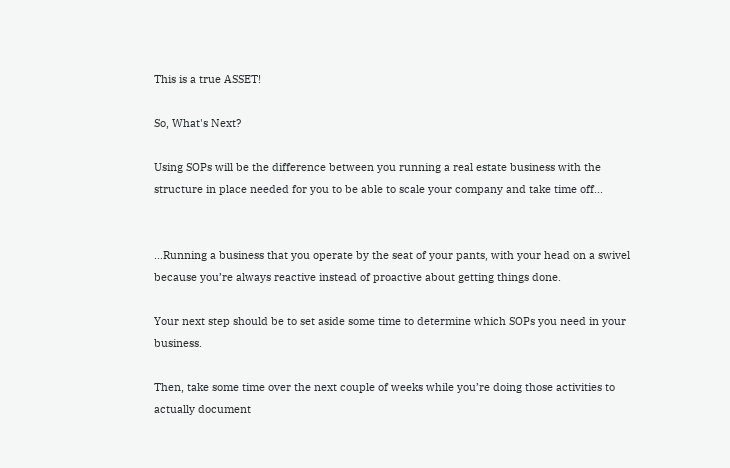This is a true ASSET!

So, What's Next?

Using SOPs will be the difference between you running a real estate business with the structure in place needed for you to be able to scale your company and take time off...


...Running a business that you operate by the seat of your pants, with your head on a swivel because you’re always reactive instead of proactive about getting things done.

Your next step should be to set aside some time to determine which SOPs you need in your business.

Then, take some time over the next couple of weeks while you’re doing those activities to actually document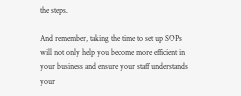the steps.

And remember, taking the time to set up SOPs will not only help you become more efficient in your business and ensure your staff understands your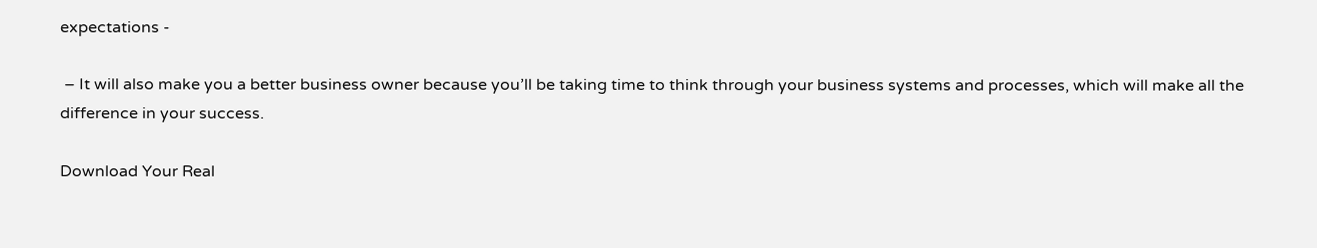expectations -

 – It will also make you a better business owner because you’ll be taking time to think through your business systems and processes, which will make all the difference in your success.

Download Your Real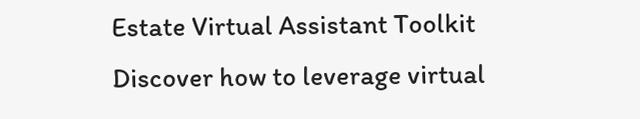Estate Virtual Assistant Toolkit
Discover how to leverage virtual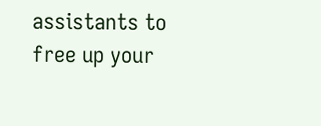assistants to free up your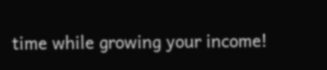time while growing your income!